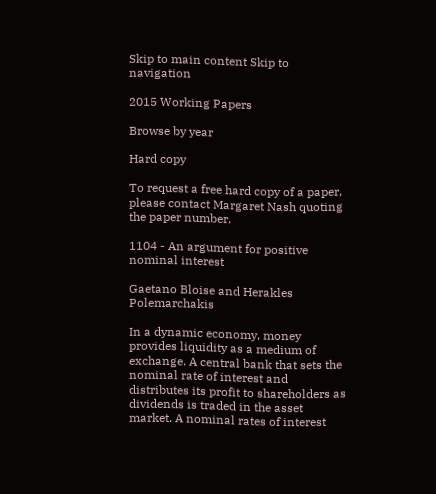Skip to main content Skip to navigation

2015 Working Papers

Browse by year

Hard copy

To request a free hard copy of a paper, please contact Margaret Nash quoting the paper number.

1104 - An argument for positive nominal interest

Gaetano Bloise and Herakles Polemarchakis

In a dynamic economy, money provides liquidity as a medium of exchange. A central bank that sets the nominal rate of interest and distributes its profit to shareholders as dividends is traded in the asset market. A nominal rates of interest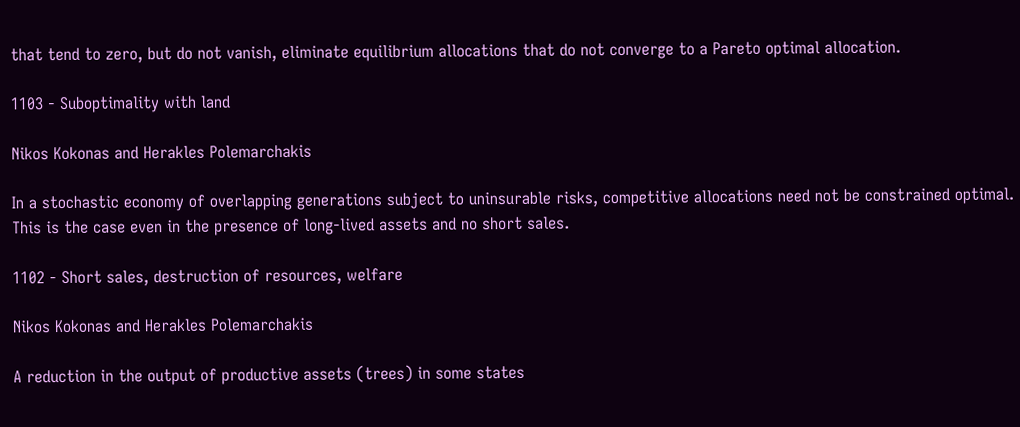that tend to zero, but do not vanish, eliminate equilibrium allocations that do not converge to a Pareto optimal allocation.

1103 - Suboptimality with land

Nikos Kokonas and Herakles Polemarchakis

In a stochastic economy of overlapping generations subject to uninsurable risks, competitive allocations need not be constrained optimal. This is the case even in the presence of long-lived assets and no short sales.

1102 - Short sales, destruction of resources, welfare

Nikos Kokonas and Herakles Polemarchakis

A reduction in the output of productive assets (trees) in some states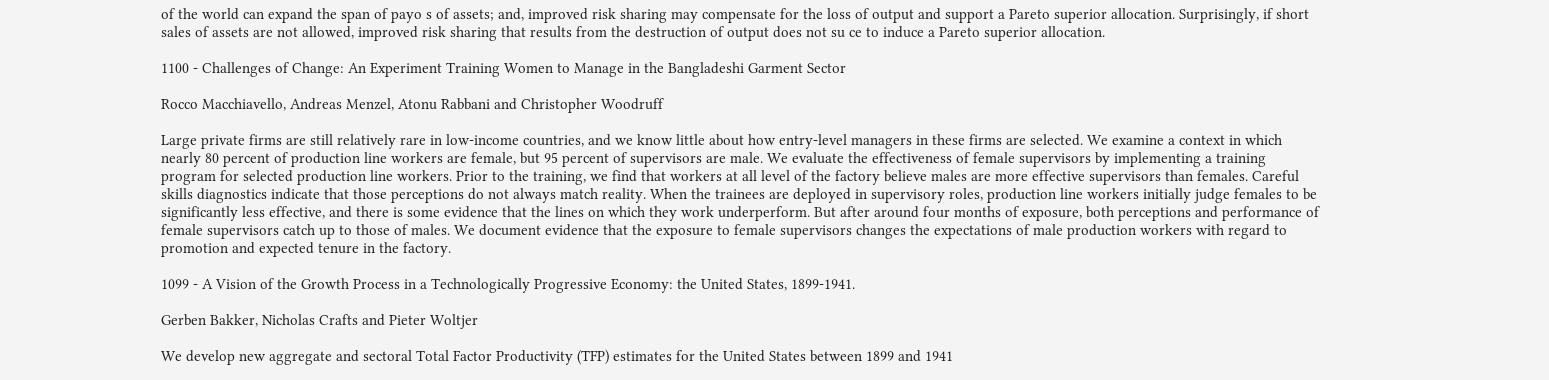of the world can expand the span of payo s of assets; and, improved risk sharing may compensate for the loss of output and support a Pareto superior allocation. Surprisingly, if short sales of assets are not allowed, improved risk sharing that results from the destruction of output does not su ce to induce a Pareto superior allocation.

1100 - Challenges of Change: An Experiment Training Women to Manage in the Bangladeshi Garment Sector

Rocco Macchiavello, Andreas Menzel, Atonu Rabbani and Christopher Woodruff

Large private firms are still relatively rare in low-income countries, and we know little about how entry-level managers in these firms are selected. We examine a context in which nearly 80 percent of production line workers are female, but 95 percent of supervisors are male. We evaluate the effectiveness of female supervisors by implementing a training program for selected production line workers. Prior to the training, we find that workers at all level of the factory believe males are more effective supervisors than females. Careful skills diagnostics indicate that those perceptions do not always match reality. When the trainees are deployed in supervisory roles, production line workers initially judge females to be significantly less effective, and there is some evidence that the lines on which they work underperform. But after around four months of exposure, both perceptions and performance of female supervisors catch up to those of males. We document evidence that the exposure to female supervisors changes the expectations of male production workers with regard to promotion and expected tenure in the factory.

1099 - A Vision of the Growth Process in a Technologically Progressive Economy: the United States, 1899-1941.

Gerben Bakker, Nicholas Crafts and Pieter Woltjer

We develop new aggregate and sectoral Total Factor Productivity (TFP) estimates for the United States between 1899 and 1941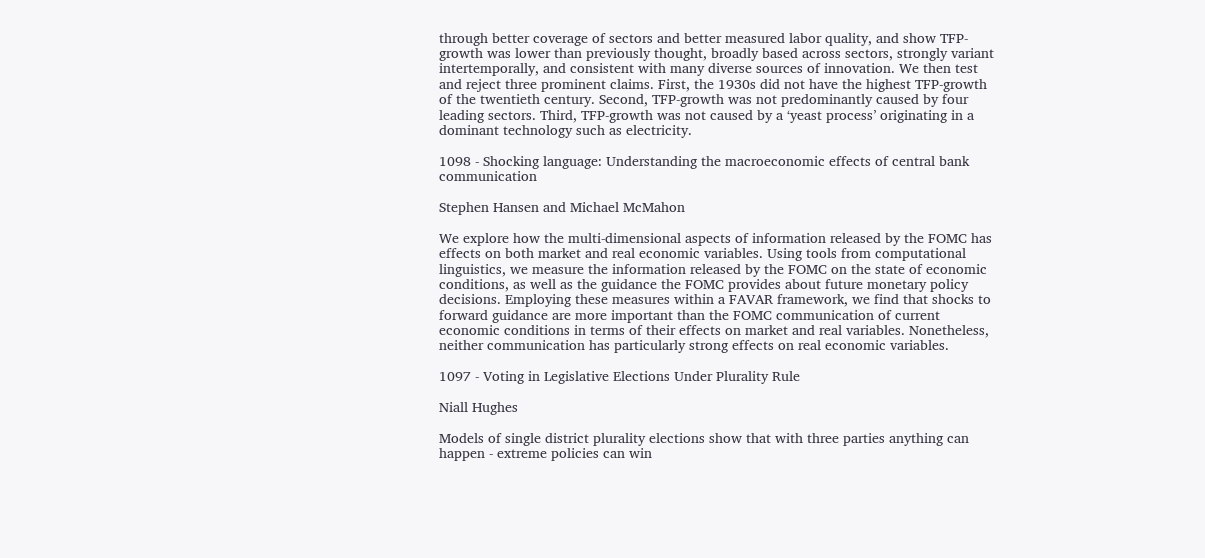through better coverage of sectors and better measured labor quality, and show TFP-growth was lower than previously thought, broadly based across sectors, strongly variant intertemporally, and consistent with many diverse sources of innovation. We then test and reject three prominent claims. First, the 1930s did not have the highest TFP-growth of the twentieth century. Second, TFP-growth was not predominantly caused by four leading sectors. Third, TFP-growth was not caused by a ‘yeast process’ originating in a dominant technology such as electricity.

1098 - Shocking language: Understanding the macroeconomic effects of central bank communication

Stephen Hansen and Michael McMahon

We explore how the multi-dimensional aspects of information released by the FOMC has effects on both market and real economic variables. Using tools from computational linguistics, we measure the information released by the FOMC on the state of economic conditions, as well as the guidance the FOMC provides about future monetary policy decisions. Employing these measures within a FAVAR framework, we find that shocks to forward guidance are more important than the FOMC communication of current economic conditions in terms of their effects on market and real variables. Nonetheless, neither communication has particularly strong effects on real economic variables.

1097 - Voting in Legislative Elections Under Plurality Rule

Niall Hughes

Models of single district plurality elections show that with three parties anything can happen - extreme policies can win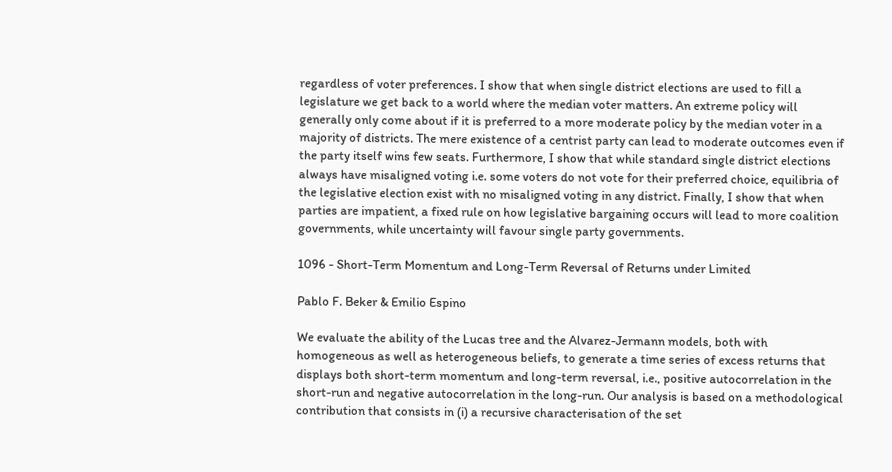regardless of voter preferences. I show that when single district elections are used to fill a legislature we get back to a world where the median voter matters. An extreme policy will generally only come about if it is preferred to a more moderate policy by the median voter in a majority of districts. The mere existence of a centrist party can lead to moderate outcomes even if the party itself wins few seats. Furthermore, I show that while standard single district elections always have misaligned voting i.e. some voters do not vote for their preferred choice, equilibria of the legislative election exist with no misaligned voting in any district. Finally, I show that when parties are impatient, a fixed rule on how legislative bargaining occurs will lead to more coalition governments, while uncertainty will favour single party governments.

1096 - Short-Term Momentum and Long-Term Reversal of Returns under Limited

Pablo F. Beker & Emilio Espino

We evaluate the ability of the Lucas tree and the Alvarez-Jermann models, both with homogeneous as well as heterogeneous beliefs, to generate a time series of excess returns that displays both short-term momentum and long-term reversal, i.e., positive autocorrelation in the short-run and negative autocorrelation in the long-run. Our analysis is based on a methodological contribution that consists in (i) a recursive characterisation of the set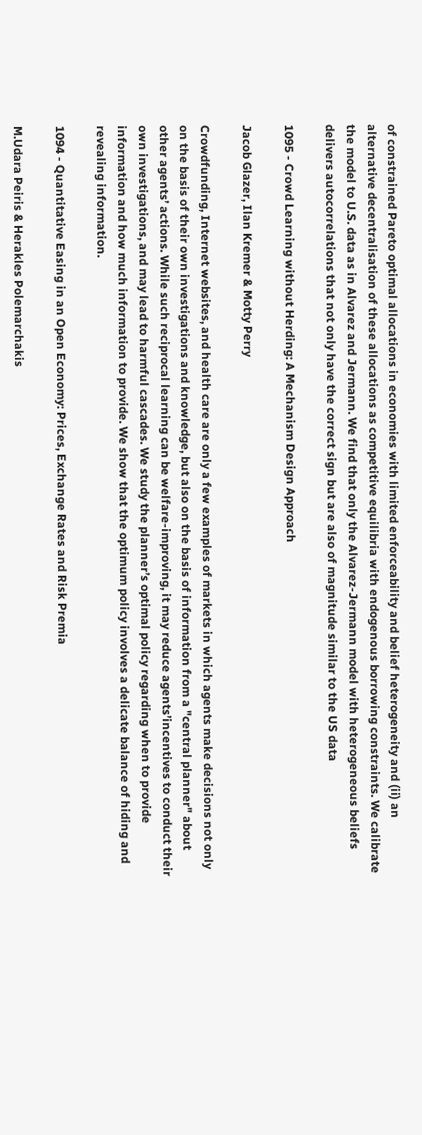of constrained Pareto optimal allocations in economies with limited enforceability and belief heterogeneity and (ii) an alternative decentralisation of these allocations as competitive equilibria with endogenous borrowing constraints. We calibrate the model to U.S. data as in Alvarez and Jermann. We find that only the Alvarez-Jermann model with heterogeneous beliefs delivers autocorrelations that not only have the correct sign but are also of magnitude similar to the US data

1095 - Crowd Learning without Herding: A Mechanism Design Approach

Jacob Glazer, Ilan Kremer & Motty Perry

Crowdfunding, Internet websites, and health care are only a few examples of markets in which agents make decisions not only on the basis of their own investigations and knowledge, but also on the basis of information from a "central planner" about other agents’ actions. While such reciprocal learning can be welfare-improving, it may reduce agents’incentives to conduct their own investigations, and may lead to harmful cascades. We study the planner’s optimal policy regarding when to provide information and how much information to provide. We show that the optimum policy involves a delicate balance of hiding and revealing information.

1094 - Quantitative Easing in an Open Economy: Prices, Exchange Rates and Risk Premia

M.Udara Peiris & Herakles Polemarchakis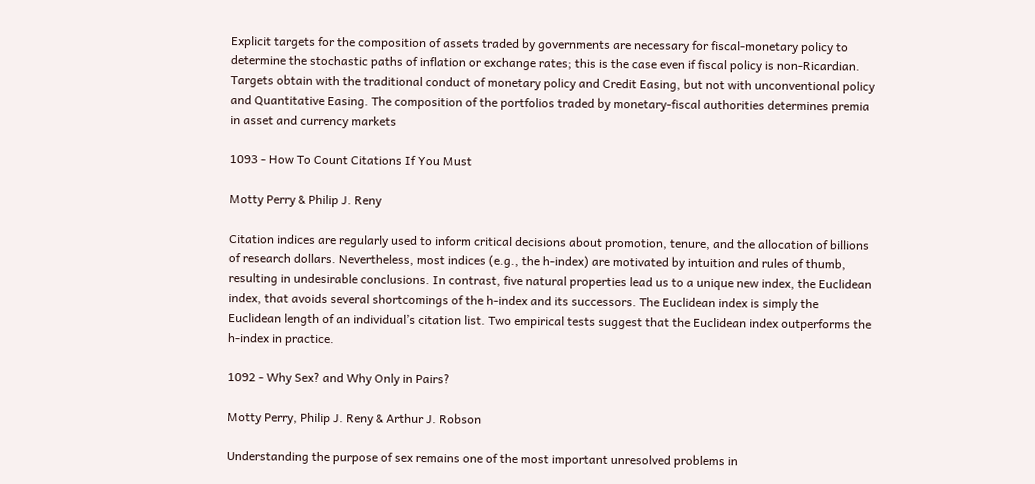Explicit targets for the composition of assets traded by governments are necessary for fiscal-monetary policy to determine the stochastic paths of inflation or exchange rates; this is the case even if fiscal policy is non-Ricardian. Targets obtain with the traditional conduct of monetary policy and Credit Easing, but not with unconventional policy and Quantitative Easing. The composition of the portfolios traded by monetary-fiscal authorities determines premia in asset and currency markets

1093 - How To Count Citations If You Must

Motty Perry & Philip J. Reny

Citation indices are regularly used to inform critical decisions about promotion, tenure, and the allocation of billions of research dollars. Nevertheless, most indices (e.g., the h-index) are motivated by intuition and rules of thumb, resulting in undesirable conclusions. In contrast, five natural properties lead us to a unique new index, the Euclidean index, that avoids several shortcomings of the h-index and its successors. The Euclidean index is simply the Euclidean length of an individual’s citation list. Two empirical tests suggest that the Euclidean index outperforms the h-index in practice.

1092 - Why Sex? and Why Only in Pairs?

Motty Perry, Philip J. Reny & Arthur J. Robson

Understanding the purpose of sex remains one of the most important unresolved problems in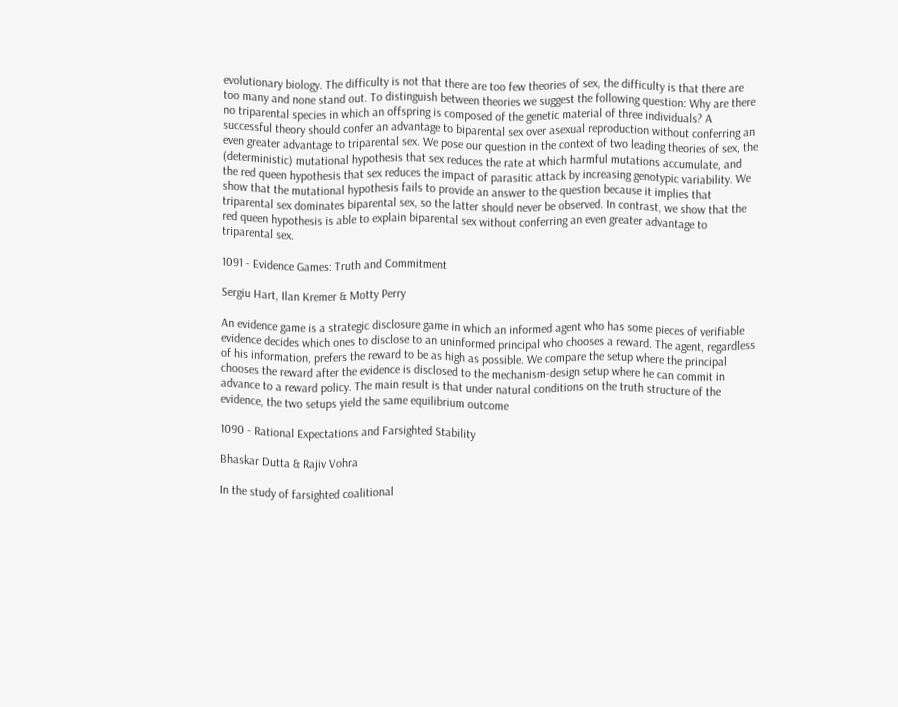evolutionary biology. The difficulty is not that there are too few theories of sex, the difficulty is that there are too many and none stand out. To distinguish between theories we suggest the following question: Why are there no triparental species in which an offspring is composed of the genetic material of three individuals? A successful theory should confer an advantage to biparental sex over asexual reproduction without conferring an even greater advantage to triparental sex. We pose our question in the context of two leading theories of sex, the (deterministic) mutational hypothesis that sex reduces the rate at which harmful mutations accumulate, and the red queen hypothesis that sex reduces the impact of parasitic attack by increasing genotypic variability. We show that the mutational hypothesis fails to provide an answer to the question because it implies that triparental sex dominates biparental sex, so the latter should never be observed. In contrast, we show that the red queen hypothesis is able to explain biparental sex without conferring an even greater advantage to triparental sex.

1091 - Evidence Games: Truth and Commitment

Sergiu Hart, Ilan Kremer & Motty Perry

An evidence game is a strategic disclosure game in which an informed agent who has some pieces of verifiable evidence decides which ones to disclose to an uninformed principal who chooses a reward. The agent, regardless of his information, prefers the reward to be as high as possible. We compare the setup where the principal chooses the reward after the evidence is disclosed to the mechanism-design setup where he can commit in advance to a reward policy. The main result is that under natural conditions on the truth structure of the evidence, the two setups yield the same equilibrium outcome

1090 - Rational Expectations and Farsighted Stability

Bhaskar Dutta & Rajiv Vohra

In the study of farsighted coalitional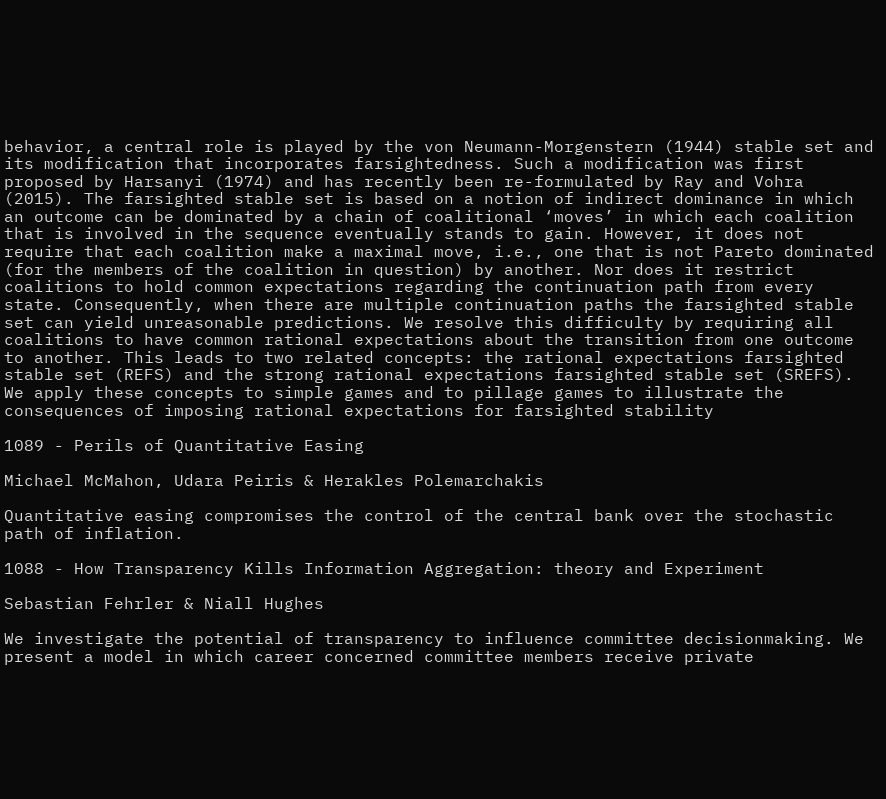behavior, a central role is played by the von Neumann-Morgenstern (1944) stable set and its modification that incorporates farsightedness. Such a modification was first proposed by Harsanyi (1974) and has recently been re-formulated by Ray and Vohra (2015). The farsighted stable set is based on a notion of indirect dominance in which an outcome can be dominated by a chain of coalitional ‘moves’ in which each coalition that is involved in the sequence eventually stands to gain. However, it does not require that each coalition make a maximal move, i.e., one that is not Pareto dominated (for the members of the coalition in question) by another. Nor does it restrict coalitions to hold common expectations regarding the continuation path from every state. Consequently, when there are multiple continuation paths the farsighted stable set can yield unreasonable predictions. We resolve this difficulty by requiring all coalitions to have common rational expectations about the transition from one outcome to another. This leads to two related concepts: the rational expectations farsighted stable set (REFS) and the strong rational expectations farsighted stable set (SREFS). We apply these concepts to simple games and to pillage games to illustrate the consequences of imposing rational expectations for farsighted stability

1089 - Perils of Quantitative Easing

Michael McMahon, Udara Peiris & Herakles Polemarchakis

Quantitative easing compromises the control of the central bank over the stochastic path of inflation.

1088 - How Transparency Kills Information Aggregation: theory and Experiment

Sebastian Fehrler & Niall Hughes

We investigate the potential of transparency to influence committee decisionmaking. We present a model in which career concerned committee members receive private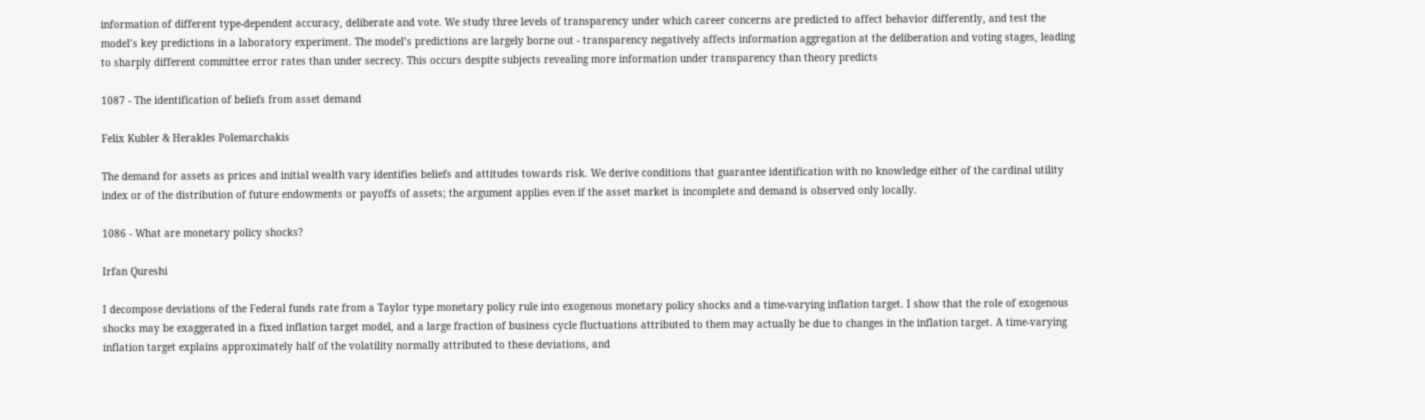information of different type-dependent accuracy, deliberate and vote. We study three levels of transparency under which career concerns are predicted to affect behavior differently, and test the model’s key predictions in a laboratory experiment. The model’s predictions are largely borne out - transparency negatively affects information aggregation at the deliberation and voting stages, leading to sharply different committee error rates than under secrecy. This occurs despite subjects revealing more information under transparency than theory predicts

1087 - The identification of beliefs from asset demand

Felix Kubler & Herakles Polemarchakis

The demand for assets as prices and initial wealth vary identifies beliefs and attitudes towards risk. We derive conditions that guarantee identification with no knowledge either of the cardinal utility index or of the distribution of future endowments or payoffs of assets; the argument applies even if the asset market is incomplete and demand is observed only locally.

1086 - What are monetary policy shocks?

Irfan Qureshi

I decompose deviations of the Federal funds rate from a Taylor type monetary policy rule into exogenous monetary policy shocks and a time-varying inflation target. I show that the role of exogenous shocks may be exaggerated in a fixed inflation target model, and a large fraction of business cycle fluctuations attributed to them may actually be due to changes in the inflation target. A time-varying inflation target explains approximately half of the volatility normally attributed to these deviations, and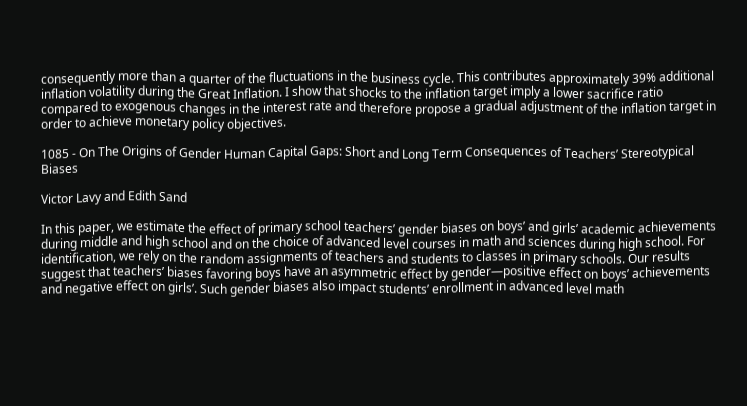consequently more than a quarter of the fluctuations in the business cycle. This contributes approximately 39% additional inflation volatility during the Great Inflation. I show that shocks to the inflation target imply a lower sacrifice ratio compared to exogenous changes in the interest rate and therefore propose a gradual adjustment of the inflation target in order to achieve monetary policy objectives.

1085 - On The Origins of Gender Human Capital Gaps: Short and Long Term Consequences of Teachers’ Stereotypical Biases

Victor Lavy and Edith Sand

In this paper, we estimate the effect of primary school teachers’ gender biases on boys’ and girls’ academic achievements during middle and high school and on the choice of advanced level courses in math and sciences during high school. For identification, we rely on the random assignments of teachers and students to classes in primary schools. Our results suggest that teachers’ biases favoring boys have an asymmetric effect by gender—positive effect on boys’ achievements and negative effect on girls’. Such gender biases also impact students’ enrollment in advanced level math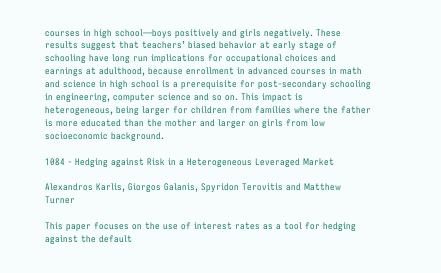courses in high school—boys positively and girls negatively. These results suggest that teachers’ biased behavior at early stage of schooling have long run implications for occupational choices and earnings at adulthood, because enrollment in advanced courses in math and science in high school is a prerequisite for post-secondary schooling in engineering, computer science and so on. This impact is heterogeneous, being larger for children from families where the father is more educated than the mother and larger on girls from low socioeconomic background.

1084 - Hedging against Risk in a Heterogeneous Leveraged Market

Alexandros Karlis, Giorgos Galanis, Spyridon Terovitis and Matthew Turner

This paper focuses on the use of interest rates as a tool for hedging against the default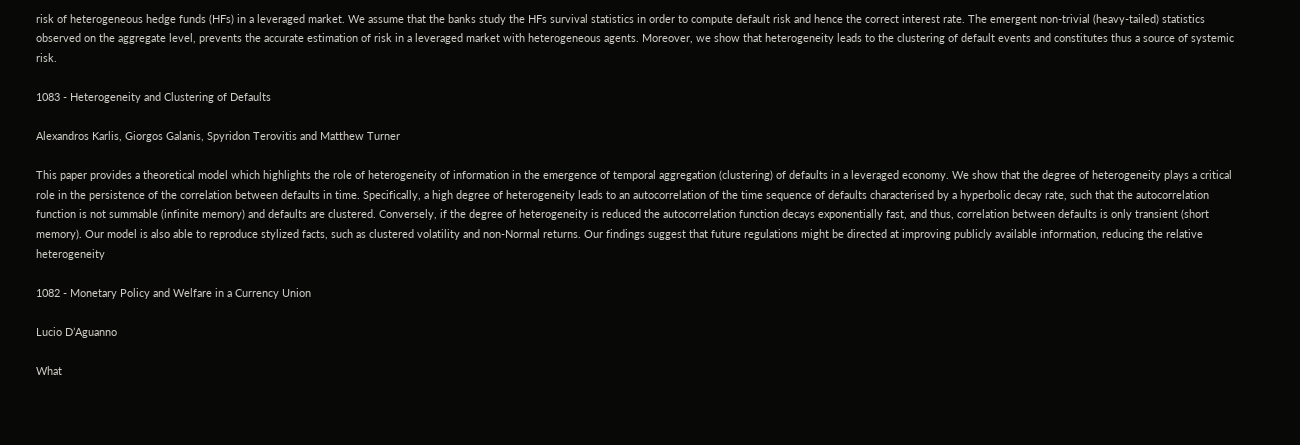risk of heterogeneous hedge funds (HFs) in a leveraged market. We assume that the banks study the HFs survival statistics in order to compute default risk and hence the correct interest rate. The emergent non-trivial (heavy-tailed) statistics observed on the aggregate level, prevents the accurate estimation of risk in a leveraged market with heterogeneous agents. Moreover, we show that heterogeneity leads to the clustering of default events and constitutes thus a source of systemic risk.

1083 - Heterogeneity and Clustering of Defaults

Alexandros Karlis, Giorgos Galanis, Spyridon Terovitis and Matthew Turner

This paper provides a theoretical model which highlights the role of heterogeneity of information in the emergence of temporal aggregation (clustering) of defaults in a leveraged economy. We show that the degree of heterogeneity plays a critical role in the persistence of the correlation between defaults in time. Specifically, a high degree of heterogeneity leads to an autocorrelation of the time sequence of defaults characterised by a hyperbolic decay rate, such that the autocorrelation function is not summable (infinite memory) and defaults are clustered. Conversely, if the degree of heterogeneity is reduced the autocorrelation function decays exponentially fast, and thus, correlation between defaults is only transient (short memory). Our model is also able to reproduce stylized facts, such as clustered volatility and non-Normal returns. Our findings suggest that future regulations might be directed at improving publicly available information, reducing the relative heterogeneity

1082 - Monetary Policy and Welfare in a Currency Union

Lucio D’Aguanno

What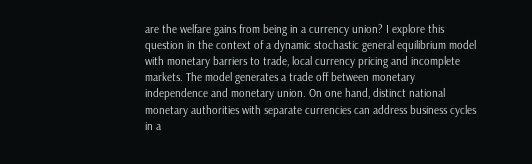are the welfare gains from being in a currency union? I explore this question in the context of a dynamic stochastic general equilibrium model with monetary barriers to trade, local currency pricing and incomplete markets. The model generates a trade off between monetary independence and monetary union. On one hand, distinct national monetary authorities with separate currencies can address business cycles in a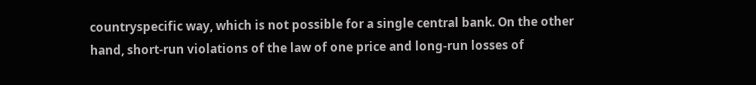countryspecific way, which is not possible for a single central bank. On the other hand, short-run violations of the law of one price and long-run losses of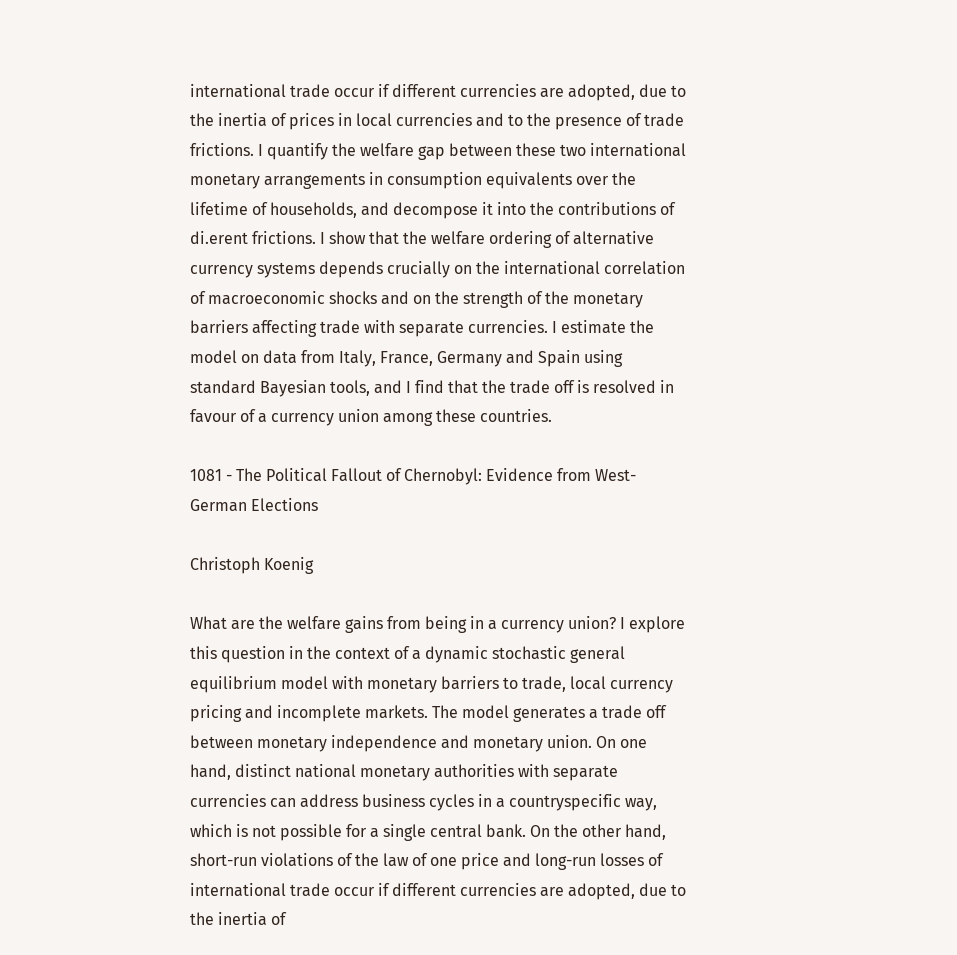international trade occur if different currencies are adopted, due to the inertia of prices in local currencies and to the presence of trade frictions. I quantify the welfare gap between these two international monetary arrangements in consumption equivalents over the lifetime of households, and decompose it into the contributions of di.erent frictions. I show that the welfare ordering of alternative currency systems depends crucially on the international correlation of macroeconomic shocks and on the strength of the monetary barriers affecting trade with separate currencies. I estimate the model on data from Italy, France, Germany and Spain using standard Bayesian tools, and I find that the trade off is resolved in favour of a currency union among these countries.

1081 - The Political Fallout of Chernobyl: Evidence from West-German Elections

Christoph Koenig

What are the welfare gains from being in a currency union? I explore this question in the context of a dynamic stochastic general equilibrium model with monetary barriers to trade, local currency pricing and incomplete markets. The model generates a trade off between monetary independence and monetary union. On one hand, distinct national monetary authorities with separate currencies can address business cycles in a countryspecific way, which is not possible for a single central bank. On the other hand, short-run violations of the law of one price and long-run losses of international trade occur if different currencies are adopted, due to the inertia of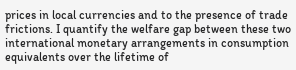prices in local currencies and to the presence of trade frictions. I quantify the welfare gap between these two international monetary arrangements in consumption equivalents over the lifetime of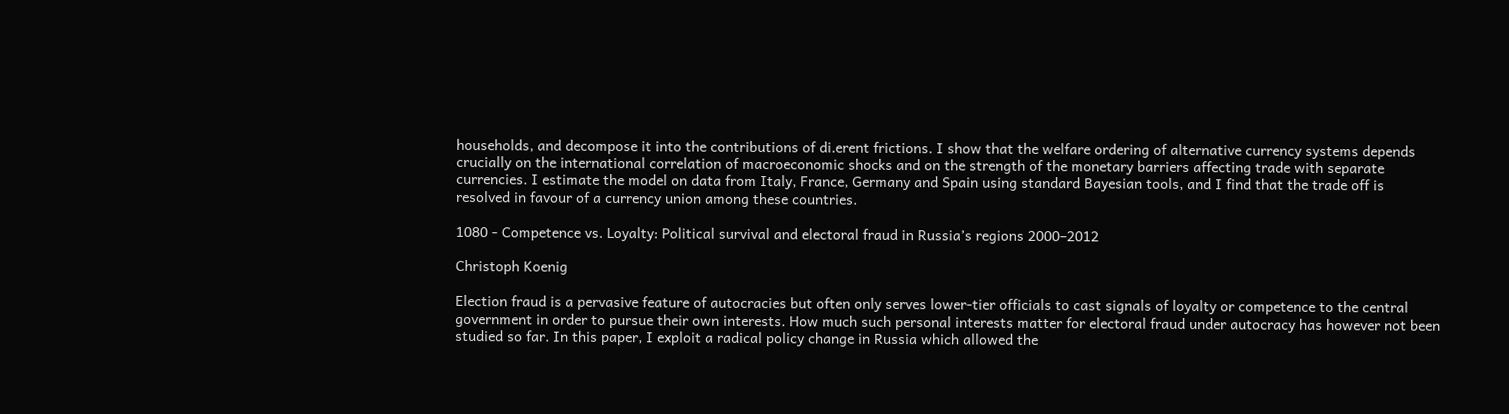households, and decompose it into the contributions of di.erent frictions. I show that the welfare ordering of alternative currency systems depends crucially on the international correlation of macroeconomic shocks and on the strength of the monetary barriers affecting trade with separate currencies. I estimate the model on data from Italy, France, Germany and Spain using standard Bayesian tools, and I find that the trade off is resolved in favour of a currency union among these countries.

1080 - Competence vs. Loyalty: Political survival and electoral fraud in Russia’s regions 2000–2012

Christoph Koenig

Election fraud is a pervasive feature of autocracies but often only serves lower-tier officials to cast signals of loyalty or competence to the central government in order to pursue their own interests. How much such personal interests matter for electoral fraud under autocracy has however not been studied so far. In this paper, I exploit a radical policy change in Russia which allowed the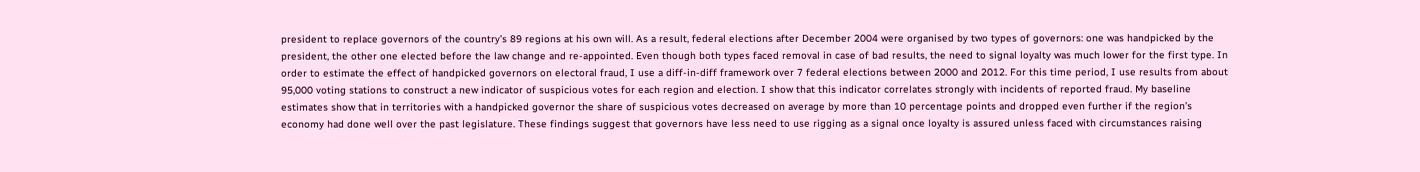president to replace governors of the country’s 89 regions at his own will. As a result, federal elections after December 2004 were organised by two types of governors: one was handpicked by the president, the other one elected before the law change and re-appointed. Even though both types faced removal in case of bad results, the need to signal loyalty was much lower for the first type. In order to estimate the effect of handpicked governors on electoral fraud, I use a diff-in-diff framework over 7 federal elections between 2000 and 2012. For this time period, I use results from about 95,000 voting stations to construct a new indicator of suspicious votes for each region and election. I show that this indicator correlates strongly with incidents of reported fraud. My baseline estimates show that in territories with a handpicked governor the share of suspicious votes decreased on average by more than 10 percentage points and dropped even further if the region’s economy had done well over the past legislature. These findings suggest that governors have less need to use rigging as a signal once loyalty is assured unless faced with circumstances raising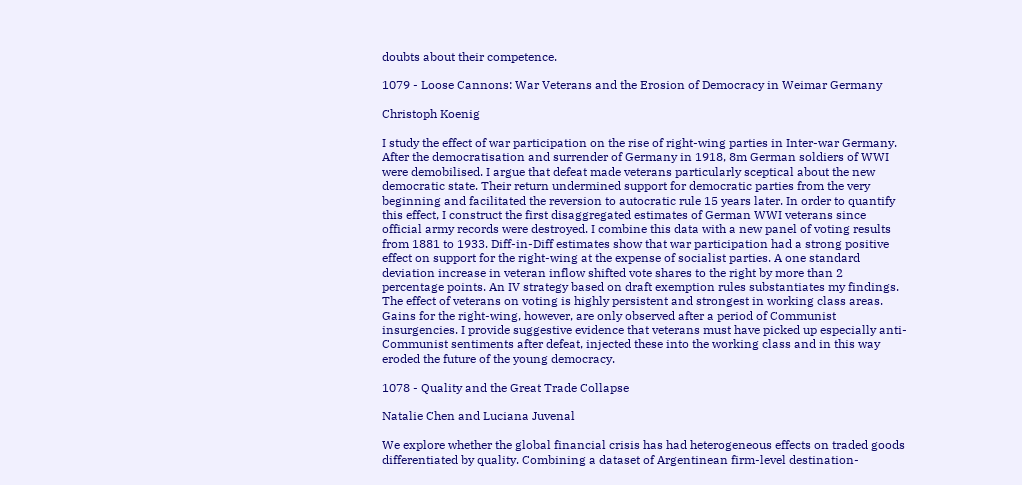doubts about their competence.

1079 - Loose Cannons: War Veterans and the Erosion of Democracy in Weimar Germany

Christoph Koenig

I study the effect of war participation on the rise of right-wing parties in Inter-war Germany. After the democratisation and surrender of Germany in 1918, 8m German soldiers of WWI were demobilised. I argue that defeat made veterans particularly sceptical about the new democratic state. Their return undermined support for democratic parties from the very beginning and facilitated the reversion to autocratic rule 15 years later. In order to quantify this effect, I construct the first disaggregated estimates of German WWI veterans since official army records were destroyed. I combine this data with a new panel of voting results from 1881 to 1933. Diff-in-Diff estimates show that war participation had a strong positive effect on support for the right-wing at the expense of socialist parties. A one standard deviation increase in veteran inflow shifted vote shares to the right by more than 2 percentage points. An IV strategy based on draft exemption rules substantiates my findings. The effect of veterans on voting is highly persistent and strongest in working class areas. Gains for the right-wing, however, are only observed after a period of Communist insurgencies. I provide suggestive evidence that veterans must have picked up especially anti- Communist sentiments after defeat, injected these into the working class and in this way eroded the future of the young democracy.

1078 - Quality and the Great Trade Collapse

Natalie Chen and Luciana Juvenal

We explore whether the global financial crisis has had heterogeneous effects on traded goods differentiated by quality. Combining a dataset of Argentinean firm-level destination-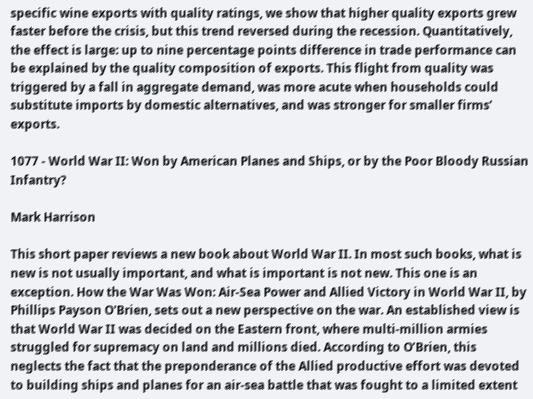specific wine exports with quality ratings, we show that higher quality exports grew faster before the crisis, but this trend reversed during the recession. Quantitatively, the effect is large: up to nine percentage points difference in trade performance can be explained by the quality composition of exports. This flight from quality was triggered by a fall in aggregate demand, was more acute when households could substitute imports by domestic alternatives, and was stronger for smaller firms’ exports.

1077 - World War II: Won by American Planes and Ships, or by the Poor Bloody Russian Infantry?

Mark Harrison

This short paper reviews a new book about World War II. In most such books, what is new is not usually important, and what is important is not new. This one is an exception. How the War Was Won: Air-Sea Power and Allied Victory in World War II, by Phillips Payson O'Brien, sets out a new perspective on the war. An established view is that World War II was decided on the Eastern front, where multi-million armies struggled for supremacy on land and millions died. According to O’Brien, this neglects the fact that the preponderance of the Allied productive effort was devoted to building ships and planes for an air-sea battle that was fought to a limited extent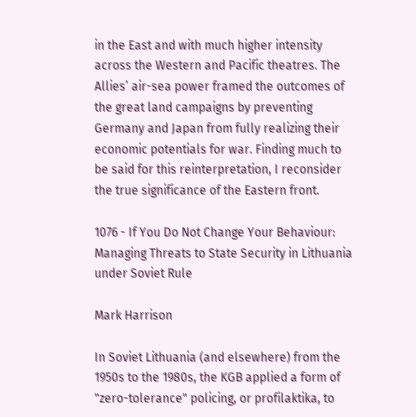in the East and with much higher intensity across the Western and Pacific theatres. The Allies’ air-sea power framed the outcomes of the great land campaigns by preventing Germany and Japan from fully realizing their economic potentials for war. Finding much to be said for this reinterpretation, I reconsider the true significance of the Eastern front.

1076 - If You Do Not Change Your Behaviour: Managing Threats to State Security in Lithuania under Soviet Rule

Mark Harrison

In Soviet Lithuania (and elsewhere) from the 1950s to the 1980s, the KGB applied a form of "zero-tolerance" policing, or profilaktika, to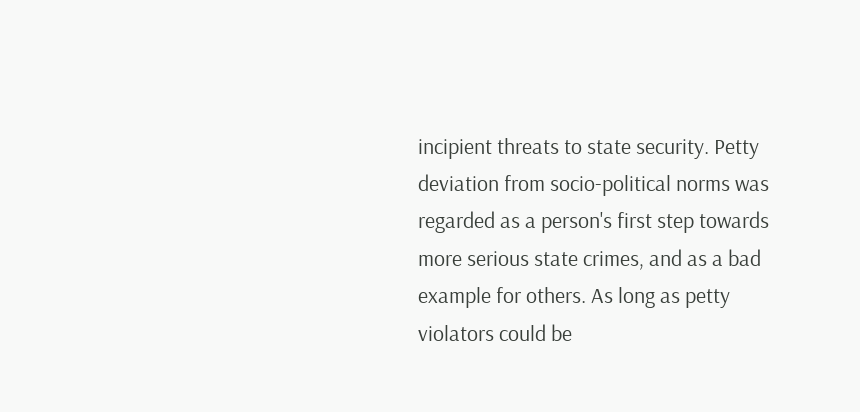incipient threats to state security. Petty deviation from socio-political norms was regarded as a person's first step towards more serious state crimes, and as a bad example for others. As long as petty violators could be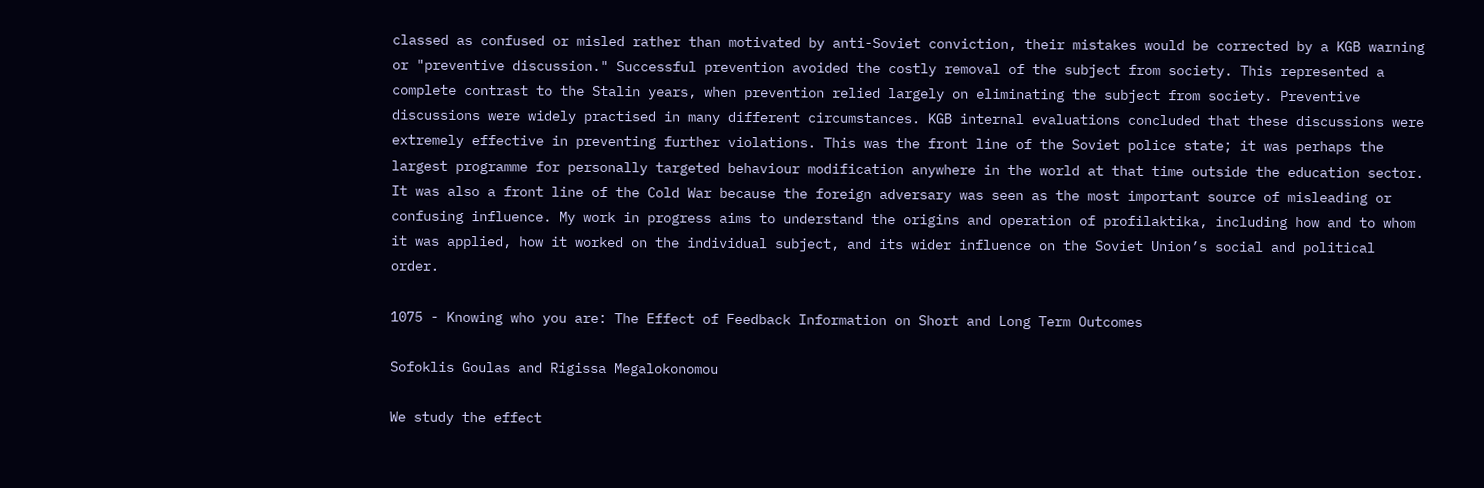classed as confused or misled rather than motivated by anti-Soviet conviction, their mistakes would be corrected by a KGB warning or "preventive discussion." Successful prevention avoided the costly removal of the subject from society. This represented a complete contrast to the Stalin years, when prevention relied largely on eliminating the subject from society. Preventive discussions were widely practised in many different circumstances. KGB internal evaluations concluded that these discussions were extremely effective in preventing further violations. This was the front line of the Soviet police state; it was perhaps the largest programme for personally targeted behaviour modification anywhere in the world at that time outside the education sector. It was also a front line of the Cold War because the foreign adversary was seen as the most important source of misleading or confusing influence. My work in progress aims to understand the origins and operation of profilaktika, including how and to whom it was applied, how it worked on the individual subject, and its wider influence on the Soviet Union’s social and political order.

1075 - Knowing who you are: The Effect of Feedback Information on Short and Long Term Outcomes

Sofoklis Goulas and Rigissa Megalokonomou

We study the effect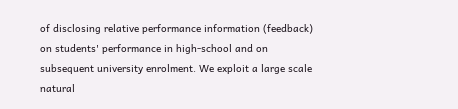of disclosing relative performance information (feedback) on students' performance in high-school and on subsequent university enrolment. We exploit a large scale natural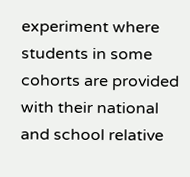experiment where students in some cohorts are provided with their national and school relative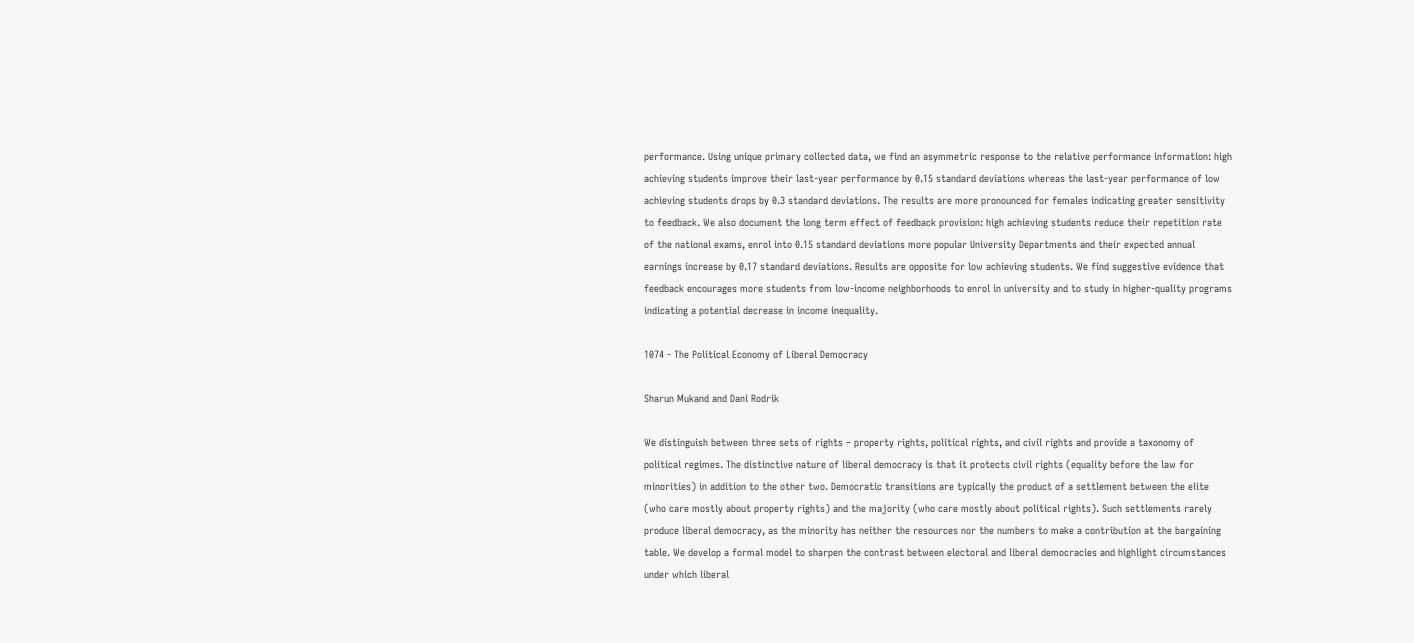performance. Using unique primary collected data, we find an asymmetric response to the relative performance information: high achieving students improve their last-year performance by 0.15 standard deviations whereas the last-year performance of low achieving students drops by 0.3 standard deviations. The results are more pronounced for females indicating greater sensitivity to feedback. We also document the long term effect of feedback provision: high achieving students reduce their repetition rate of the national exams, enrol into 0.15 standard deviations more popular University Departments and their expected annual earnings increase by 0.17 standard deviations. Results are opposite for low achieving students. We find suggestive evidence that feedback encourages more students from low-income neighborhoods to enrol in university and to study in higher-quality programs indicating a potential decrease in income inequality.

1074 - The Political Economy of Liberal Democracy

Sharun Mukand and Dani Rodrik

We distinguish between three sets of rights – property rights, political rights, and civil rights and provide a taxonomy of political regimes. The distinctive nature of liberal democracy is that it protects civil rights (equality before the law for minorities) in addition to the other two. Democratic transitions are typically the product of a settlement between the elite (who care mostly about property rights) and the majority (who care mostly about political rights). Such settlements rarely produce liberal democracy, as the minority has neither the resources nor the numbers to make a contribution at the bargaining table. We develop a formal model to sharpen the contrast between electoral and liberal democracies and highlight circumstances under which liberal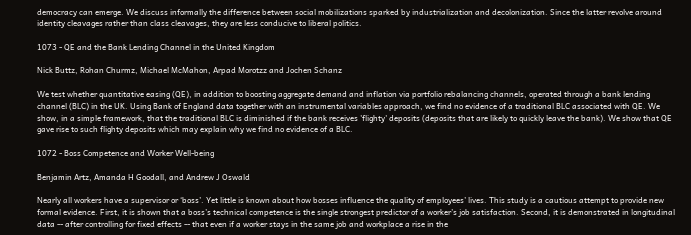democracy can emerge. We discuss informally the difference between social mobilizations sparked by industrialization and decolonization. Since the latter revolve around identity cleavages rather than class cleavages, they are less conducive to liberal politics.

1073 - QE and the Bank Lending Channel in the United Kingdom

Nick Buttz, Rohan Churmz, Michael McMahon, Arpad Morotzz and Jochen Schanz

We test whether quantitative easing (QE), in addition to boosting aggregate demand and inflation via portfolio rebalancing channels, operated through a bank lending channel (BLC) in the UK. Using Bank of England data together with an instrumental variables approach, we find no evidence of a traditional BLC associated with QE. We show, in a simple framework, that the traditional BLC is diminished if the bank receives 'flighty' deposits (deposits that are likely to quickly leave the bank). We show that QE gave rise to such flighty deposits which may explain why we find no evidence of a BLC.

1072 - Boss Competence and Worker Well-being

Benjamin Artz, Amanda H Goodall, and Andrew J Oswald

Nearly all workers have a supervisor or ‘boss’. Yet little is known about how bosses influence the quality of employees’ lives. This study is a cautious attempt to provide new formal evidence. First, it is shown that a boss’s technical competence is the single strongest predictor of a worker’s job satisfaction. Second, it is demonstrated in longitudinal data -- after controlling for fixed effects -- that even if a worker stays in the same job and workplace a rise in the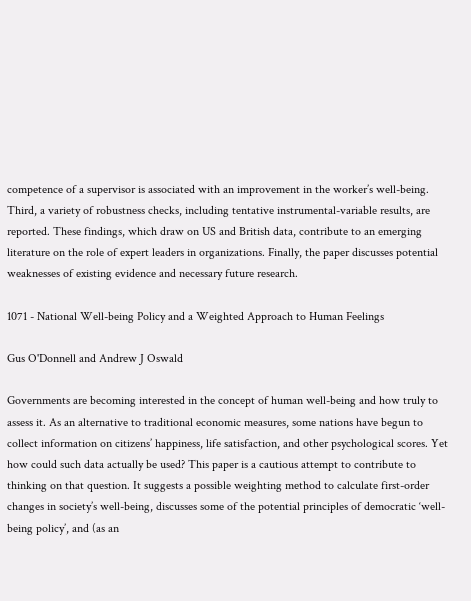competence of a supervisor is associated with an improvement in the worker’s well-being. Third, a variety of robustness checks, including tentative instrumental-variable results, are reported. These findings, which draw on US and British data, contribute to an emerging literature on the role of expert leaders in organizations. Finally, the paper discusses potential weaknesses of existing evidence and necessary future research.

1071 - National Well-being Policy and a Weighted Approach to Human Feelings

Gus O'Donnell and Andrew J Oswald

Governments are becoming interested in the concept of human well-being and how truly to assess it. As an alternative to traditional economic measures, some nations have begun to collect information on citizens’ happiness, life satisfaction, and other psychological scores. Yet how could such data actually be used? This paper is a cautious attempt to contribute to thinking on that question. It suggests a possible weighting method to calculate first-order changes in society’s well-being, discusses some of the potential principles of democratic ‘well-being policy’, and (as an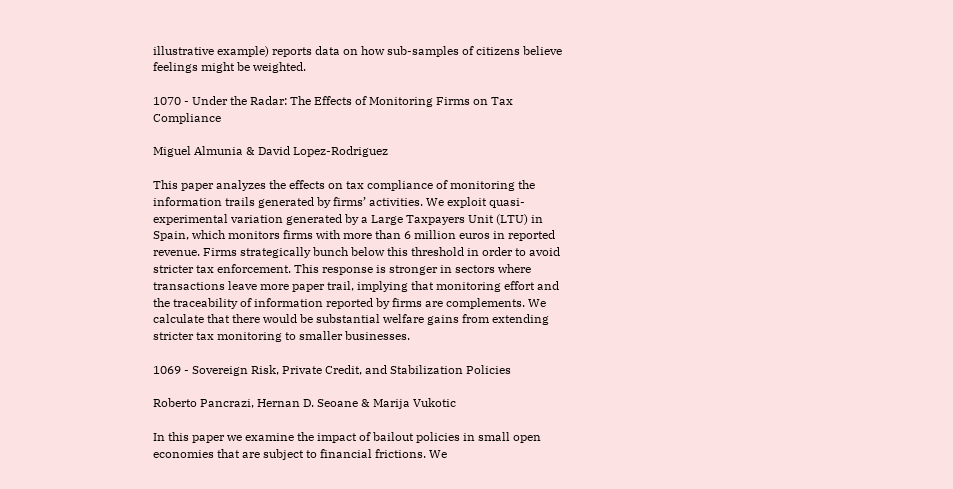illustrative example) reports data on how sub-samples of citizens believe feelings might be weighted.

1070 - Under the Radar: The Effects of Monitoring Firms on Tax Compliance

Miguel Almunia & David Lopez-Rodriguez

This paper analyzes the effects on tax compliance of monitoring the information trails generated by firms’ activities. We exploit quasi-experimental variation generated by a Large Taxpayers Unit (LTU) in Spain, which monitors firms with more than 6 million euros in reported revenue. Firms strategically bunch below this threshold in order to avoid stricter tax enforcement. This response is stronger in sectors where transactions leave more paper trail, implying that monitoring effort and the traceability of information reported by firms are complements. We calculate that there would be substantial welfare gains from extending stricter tax monitoring to smaller businesses.

1069 - Sovereign Risk, Private Credit, and Stabilization Policies

Roberto Pancrazi, Hernan D. Seoane & Marija Vukotic

In this paper we examine the impact of bailout policies in small open economies that are subject to financial frictions. We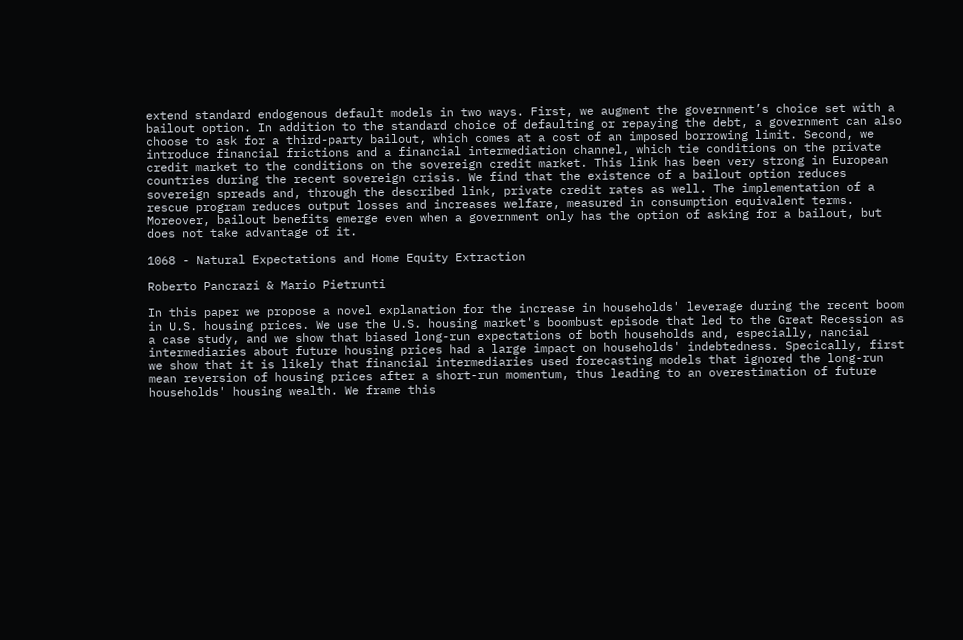extend standard endogenous default models in two ways. First, we augment the government’s choice set with a bailout option. In addition to the standard choice of defaulting or repaying the debt, a government can also choose to ask for a third-party bailout, which comes at a cost of an imposed borrowing limit. Second, we introduce financial frictions and a financial intermediation channel, which tie conditions on the private credit market to the conditions on the sovereign credit market. This link has been very strong in European countries during the recent sovereign crisis. We find that the existence of a bailout option reduces sovereign spreads and, through the described link, private credit rates as well. The implementation of a rescue program reduces output losses and increases welfare, measured in consumption equivalent terms. Moreover, bailout benefits emerge even when a government only has the option of asking for a bailout, but does not take advantage of it.

1068 - Natural Expectations and Home Equity Extraction

Roberto Pancrazi & Mario Pietrunti

In this paper we propose a novel explanation for the increase in households' leverage during the recent boom in U.S. housing prices. We use the U.S. housing market's boombust episode that led to the Great Recession as a case study, and we show that biased long-run expectations of both households and, especially, nancial intermediaries about future housing prices had a large impact on households' indebtedness. Specically, first we show that it is likely that financial intermediaries used forecasting models that ignored the long-run mean reversion of housing prices after a short-run momentum, thus leading to an overestimation of future households' housing wealth. We frame this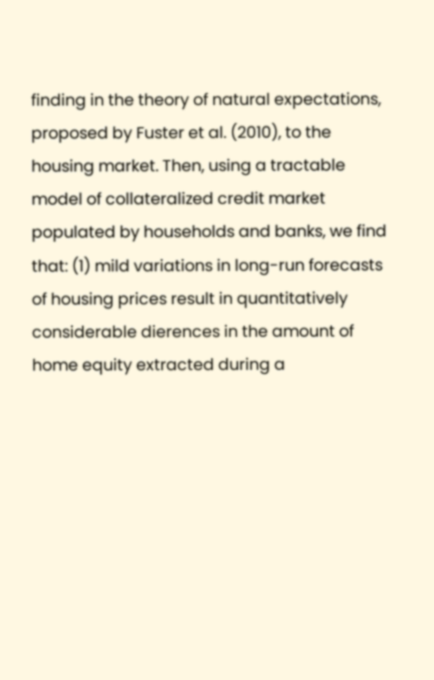finding in the theory of natural expectations, proposed by Fuster et al. (2010), to the housing market. Then, using a tractable model of collateralized credit market populated by households and banks, we find that: (1) mild variations in long-run forecasts of housing prices result in quantitatively considerable dierences in the amount of home equity extracted during a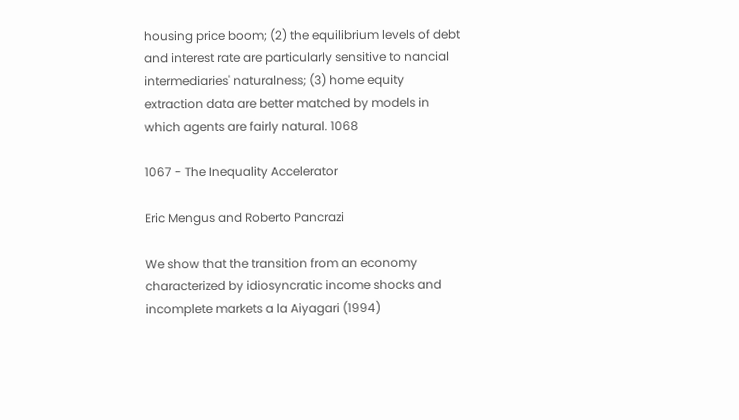housing price boom; (2) the equilibrium levels of debt and interest rate are particularly sensitive to nancial intermediaries' naturalness; (3) home equity extraction data are better matched by models in which agents are fairly natural. 1068

1067 - The Inequality Accelerator

Eric Mengus and Roberto Pancrazi

We show that the transition from an economy characterized by idiosyncratic income shocks and incomplete markets a la Aiyagari (1994)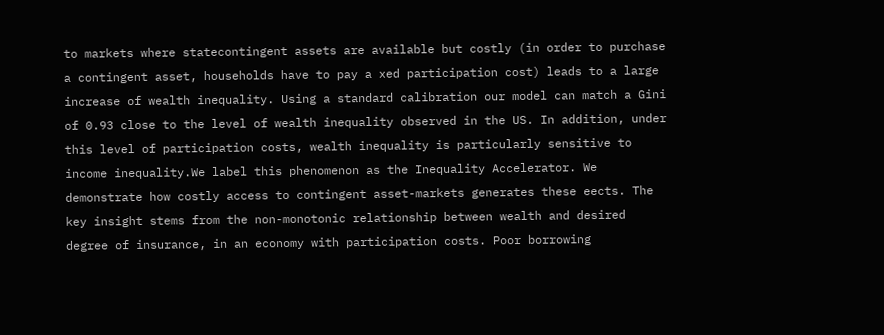to markets where statecontingent assets are available but costly (in order to purchase a contingent asset, households have to pay a xed participation cost) leads to a large increase of wealth inequality. Using a standard calibration our model can match a Gini of 0.93 close to the level of wealth inequality observed in the US. In addition, under this level of participation costs, wealth inequality is particularly sensitive to income inequality.We label this phenomenon as the Inequality Accelerator. We demonstrate how costly access to contingent asset-markets generates these eects. The key insight stems from the non-monotonic relationship between wealth and desired degree of insurance, in an economy with participation costs. Poor borrowing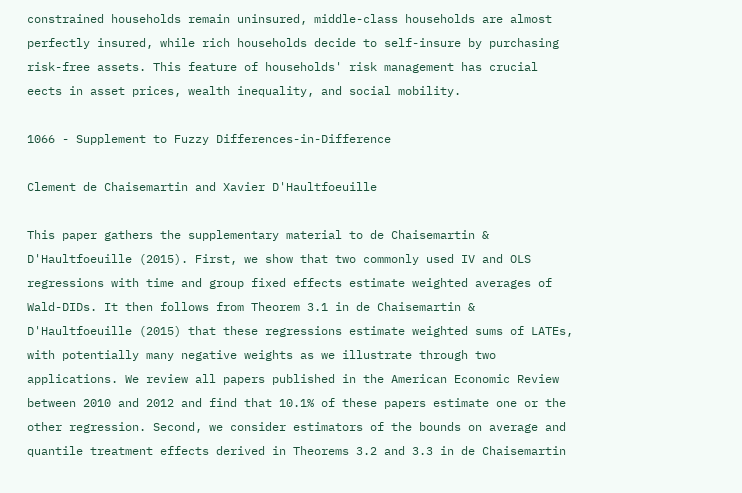constrained households remain uninsured, middle-class households are almost perfectly insured, while rich households decide to self-insure by purchasing risk-free assets. This feature of households' risk management has crucial eects in asset prices, wealth inequality, and social mobility.

1066 - Supplement to Fuzzy Differences-in-Difference

Clement de Chaisemartin and Xavier D'Haultfoeuille

This paper gathers the supplementary material to de Chaisemartin & D'Haultfoeuille (2015). First, we show that two commonly used IV and OLS regressions with time and group fixed effects estimate weighted averages of Wald-DIDs. It then follows from Theorem 3.1 in de Chaisemartin & D'Haultfoeuille (2015) that these regressions estimate weighted sums of LATEs, with potentially many negative weights as we illustrate through two applications. We review all papers published in the American Economic Review between 2010 and 2012 and find that 10.1% of these papers estimate one or the other regression. Second, we consider estimators of the bounds on average and quantile treatment effects derived in Theorems 3.2 and 3.3 in de Chaisemartin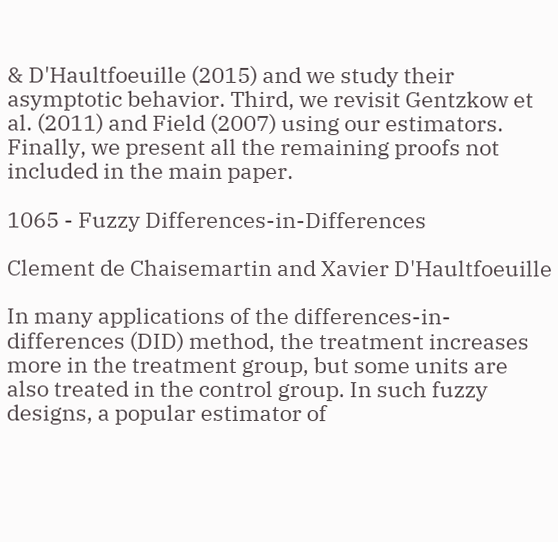& D'Haultfoeuille (2015) and we study their asymptotic behavior. Third, we revisit Gentzkow et al. (2011) and Field (2007) using our estimators. Finally, we present all the remaining proofs not included in the main paper.

1065 - Fuzzy Differences-in-Differences

Clement de Chaisemartin and Xavier D'Haultfoeuille

In many applications of the differences-in-differences (DID) method, the treatment increases more in the treatment group, but some units are also treated in the control group. In such fuzzy designs, a popular estimator of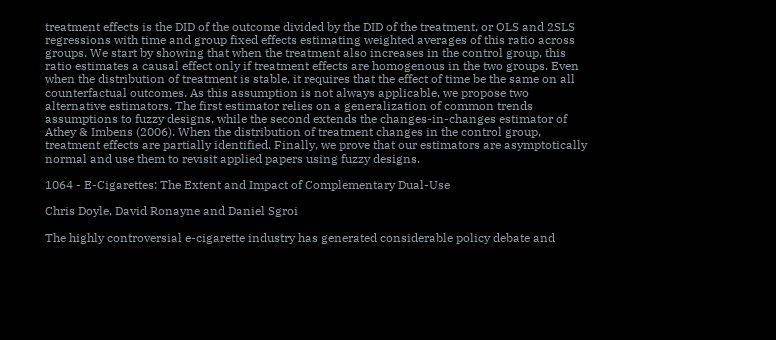treatment effects is the DID of the outcome divided by the DID of the treatment, or OLS and 2SLS regressions with time and group fixed effects estimating weighted averages of this ratio across groups. We start by showing that when the treatment also increases in the control group, this ratio estimates a causal effect only if treatment effects are homogenous in the two groups. Even when the distribution of treatment is stable, it requires that the effect of time be the same on all counterfactual outcomes. As this assumption is not always applicable, we propose two alternative estimators. The first estimator relies on a generalization of common trends assumptions to fuzzy designs, while the second extends the changes-in-changes estimator of Athey & Imbens (2006). When the distribution of treatment changes in the control group, treatment effects are partially identified. Finally, we prove that our estimators are asymptotically normal and use them to revisit applied papers using fuzzy designs.

1064 - E-Cigarettes: The Extent and Impact of Complementary Dual-Use

Chris Doyle, David Ronayne and Daniel Sgroi

The highly controversial e-cigarette industry has generated considerable policy debate and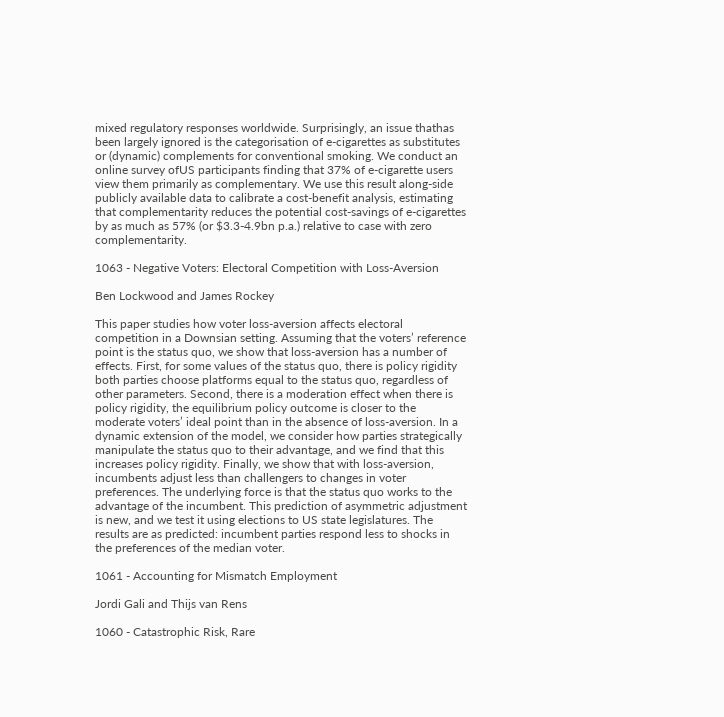mixed regulatory responses worldwide. Surprisingly, an issue thathas been largely ignored is the categorisation of e-cigarettes as substitutes or (dynamic) complements for conventional smoking. We conduct an online survey ofUS participants finding that 37% of e-cigarette users view them primarily as complementary. We use this result along-side publicly available data to calibrate a cost-benefit analysis, estimating that complementarity reduces the potential cost-savings of e-cigarettes by as much as 57% (or $3.3-4.9bn p.a.) relative to case with zero complementarity.

1063 - Negative Voters: Electoral Competition with Loss-Aversion

Ben Lockwood and James Rockey

This paper studies how voter loss-aversion affects electoral competition in a Downsian setting. Assuming that the voters’ reference point is the status quo, we show that loss-aversion has a number of effects. First, for some values of the status quo, there is policy rigidity both parties choose platforms equal to the status quo, regardless of other parameters. Second, there is a moderation effect when there is policy rigidity, the equilibrium policy outcome is closer to the moderate voters’ ideal point than in the absence of loss-aversion. In a dynamic extension of the model, we consider how parties strategically manipulate the status quo to their advantage, and we find that this increases policy rigidity. Finally, we show that with loss-aversion, incumbents adjust less than challengers to changes in voter preferences. The underlying force is that the status quo works to the advantage of the incumbent. This prediction of asymmetric adjustment is new, and we test it using elections to US state legislatures. The results are as predicted: incumbent parties respond less to shocks in the preferences of the median voter.

1061 - Accounting for Mismatch Employment

Jordi Gali and Thijs van Rens

1060 - Catastrophic Risk, Rare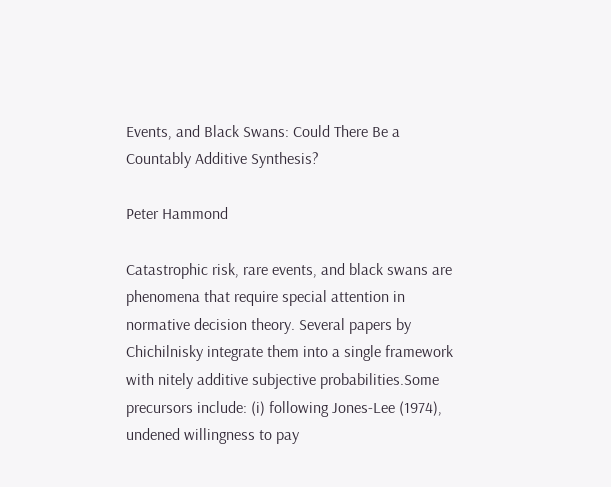Events, and Black Swans: Could There Be a Countably Additive Synthesis?

Peter Hammond

Catastrophic risk, rare events, and black swans are phenomena that require special attention in normative decision theory. Several papers by Chichilnisky integrate them into a single framework with nitely additive subjective probabilities.Some precursors include: (i) following Jones-Lee (1974), undened willingness to pay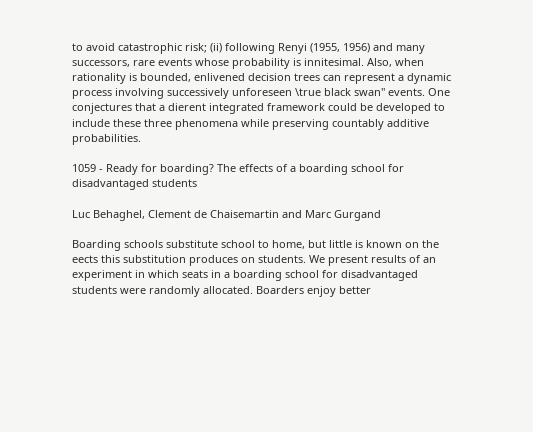to avoid catastrophic risk; (ii) following Renyi (1955, 1956) and many successors, rare events whose probability is innitesimal. Also, when rationality is bounded, enlivened decision trees can represent a dynamic process involving successively unforeseen \true black swan" events. One conjectures that a dierent integrated framework could be developed to include these three phenomena while preserving countably additive probabilities.

1059 - Ready for boarding? The effects of a boarding school for disadvantaged students

Luc Behaghel, Clement de Chaisemartin and Marc Gurgand

Boarding schools substitute school to home, but little is known on the eects this substitution produces on students. We present results of an experiment in which seats in a boarding school for disadvantaged students were randomly allocated. Boarders enjoy better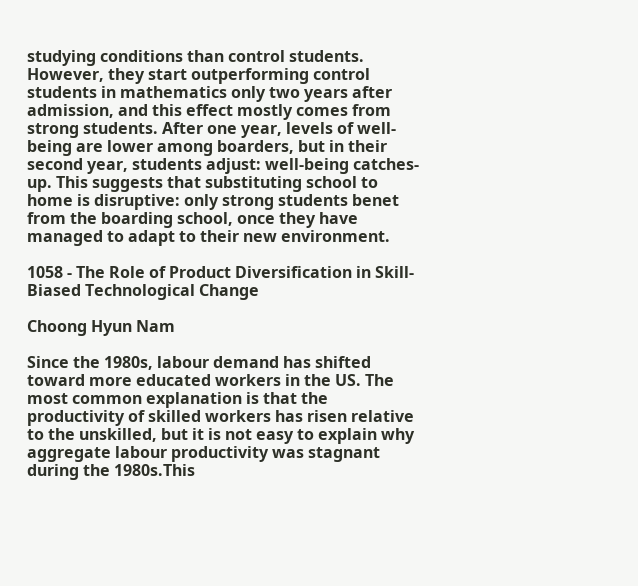studying conditions than control students. However, they start outperforming control students in mathematics only two years after admission, and this effect mostly comes from strong students. After one year, levels of well-being are lower among boarders, but in their second year, students adjust: well-being catches-up. This suggests that substituting school to home is disruptive: only strong students benet from the boarding school, once they have managed to adapt to their new environment.

1058 - The Role of Product Diversification in Skill-Biased Technological Change

Choong Hyun Nam

Since the 1980s, labour demand has shifted toward more educated workers in the US. The most common explanation is that the productivity of skilled workers has risen relative to the unskilled, but it is not easy to explain why aggregate labour productivity was stagnant during the 1980s.This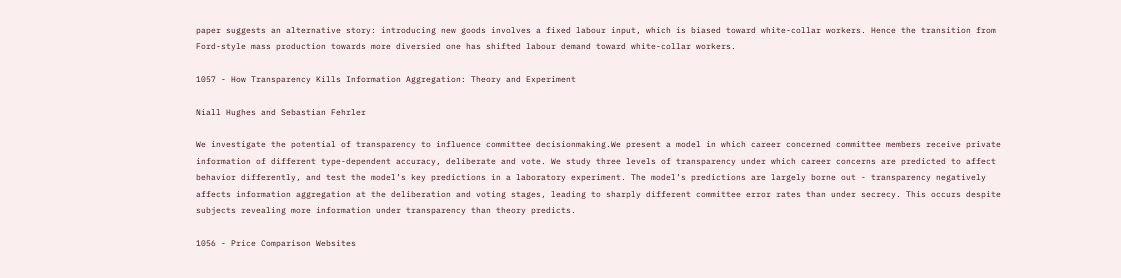paper suggests an alternative story: introducing new goods involves a fixed labour input, which is biased toward white-collar workers. Hence the transition from Ford-style mass production towards more diversied one has shifted labour demand toward white-collar workers.

1057 - How Transparency Kills Information Aggregation: Theory and Experiment

Niall Hughes and Sebastian Fehrler

We investigate the potential of transparency to influence committee decisionmaking.We present a model in which career concerned committee members receive private information of different type-dependent accuracy, deliberate and vote. We study three levels of transparency under which career concerns are predicted to affect behavior differently, and test the model’s key predictions in a laboratory experiment. The model’s predictions are largely borne out - transparency negatively affects information aggregation at the deliberation and voting stages, leading to sharply different committee error rates than under secrecy. This occurs despite subjects revealing more information under transparency than theory predicts.

1056 - Price Comparison Websites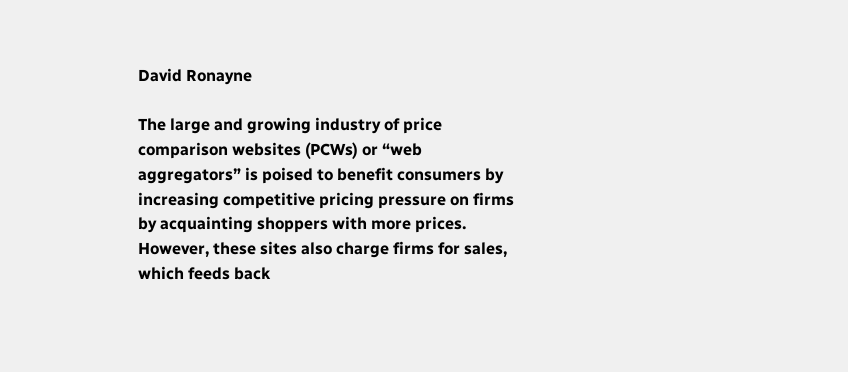David Ronayne

The large and growing industry of price comparison websites (PCWs) or “web aggregators” is poised to benefit consumers by increasing competitive pricing pressure on firms by acquainting shoppers with more prices. However, these sites also charge firms for sales, which feeds back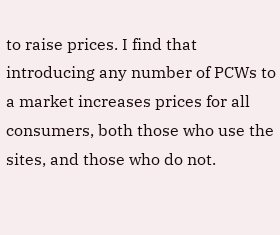to raise prices. I find that introducing any number of PCWs to a market increases prices for all consumers, both those who use the sites, and those who do not.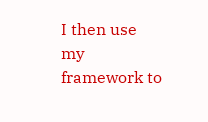I then use my framework to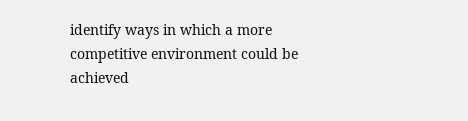identify ways in which a more competitive environment could be achieved